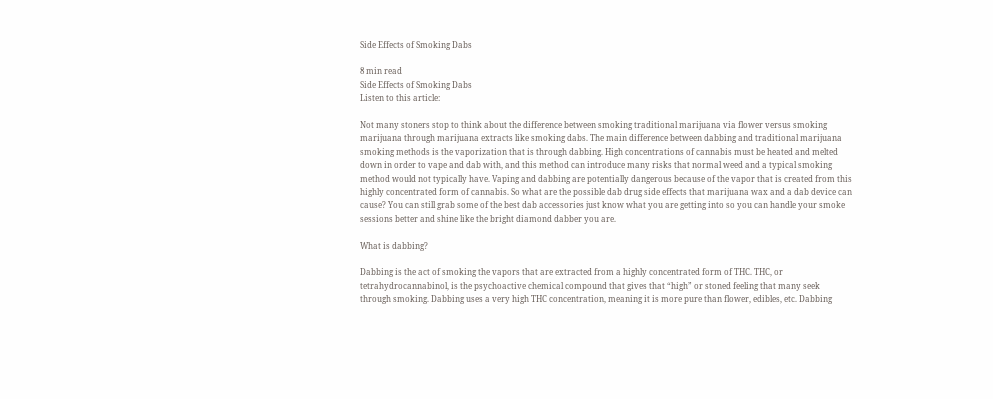Side Effects of Smoking Dabs

8 min read
Side Effects of Smoking Dabs
Listen to this article:

Not many stoners stop to think about the difference between smoking traditional marijuana via flower versus smoking marijuana through marijuana extracts like smoking dabs. The main difference between dabbing and traditional marijuana smoking methods is the vaporization that is through dabbing. High concentrations of cannabis must be heated and melted down in order to vape and dab with, and this method can introduce many risks that normal weed and a typical smoking method would not typically have. Vaping and dabbing are potentially dangerous because of the vapor that is created from this highly concentrated form of cannabis. So what are the possible dab drug side effects that marijuana wax and a dab device can cause? You can still grab some of the best dab accessories just know what you are getting into so you can handle your smoke sessions better and shine like the bright diamond dabber you are.

What is dabbing?

Dabbing is the act of smoking the vapors that are extracted from a highly concentrated form of THC. THC, or tetrahydrocannabinol, is the psychoactive chemical compound that gives that “high” or stoned feeling that many seek through smoking. Dabbing uses a very high THC concentration, meaning it is more pure than flower, edibles, etc. Dabbing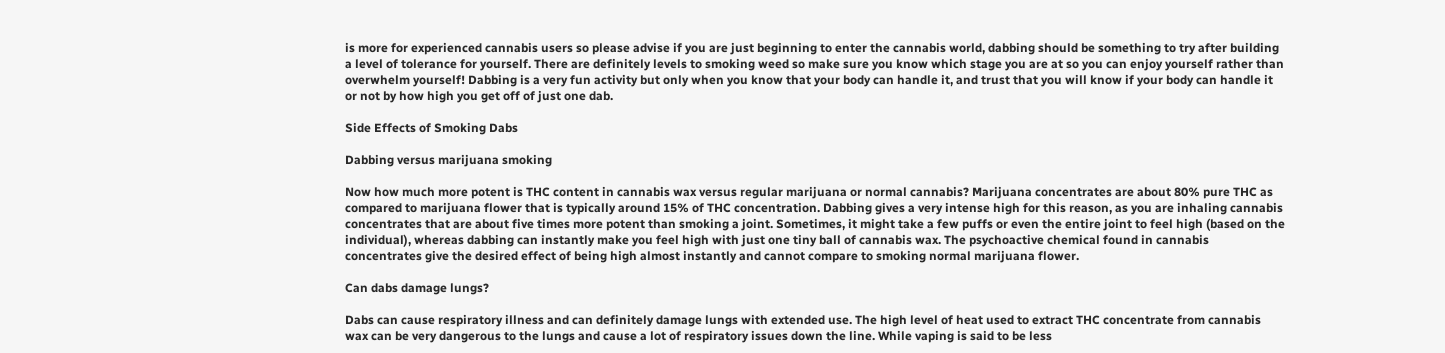is more for experienced cannabis users so please advise if you are just beginning to enter the cannabis world, dabbing should be something to try after building a level of tolerance for yourself. There are definitely levels to smoking weed so make sure you know which stage you are at so you can enjoy yourself rather than overwhelm yourself! Dabbing is a very fun activity but only when you know that your body can handle it, and trust that you will know if your body can handle it or not by how high you get off of just one dab.

Side Effects of Smoking Dabs

Dabbing versus marijuana smoking

Now how much more potent is THC content in cannabis wax versus regular marijuana or normal cannabis? Marijuana concentrates are about 80% pure THC as compared to marijuana flower that is typically around 15% of THC concentration. Dabbing gives a very intense high for this reason, as you are inhaling cannabis concentrates that are about five times more potent than smoking a joint. Sometimes, it might take a few puffs or even the entire joint to feel high (based on the individual), whereas dabbing can instantly make you feel high with just one tiny ball of cannabis wax. The psychoactive chemical found in cannabis concentrates give the desired effect of being high almost instantly and cannot compare to smoking normal marijuana flower.

Can dabs damage lungs?

Dabs can cause respiratory illness and can definitely damage lungs with extended use. The high level of heat used to extract THC concentrate from cannabis wax can be very dangerous to the lungs and cause a lot of respiratory issues down the line. While vaping is said to be less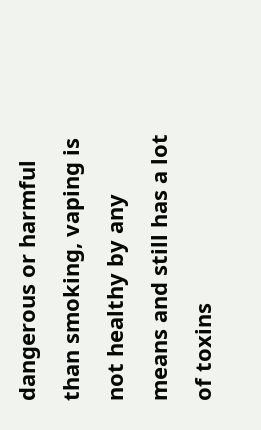dangerous or harmful than smoking, vaping is not healthy by any means and still has a lot of toxins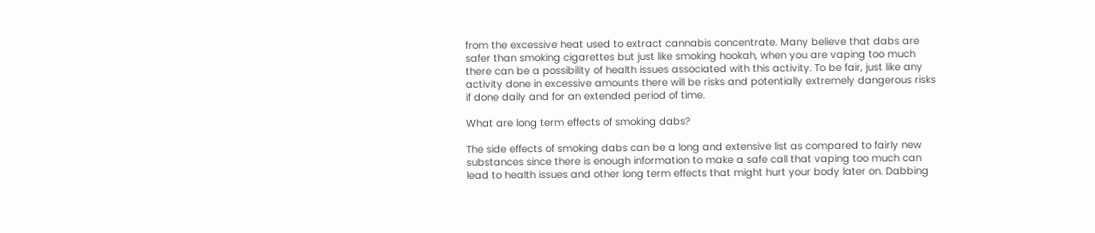from the excessive heat used to extract cannabis concentrate. Many believe that dabs are safer than smoking cigarettes but just like smoking hookah, when you are vaping too much there can be a possibility of health issues associated with this activity. To be fair, just like any activity done in excessive amounts there will be risks and potentially extremely dangerous risks if done daily and for an extended period of time.

What are long term effects of smoking dabs?

The side effects of smoking dabs can be a long and extensive list as compared to fairly new substances since there is enough information to make a safe call that vaping too much can lead to health issues and other long term effects that might hurt your body later on. Dabbing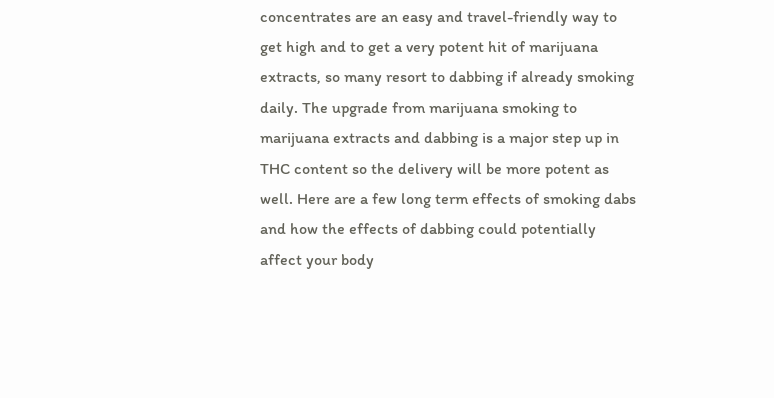concentrates are an easy and travel-friendly way to get high and to get a very potent hit of marijuana extracts, so many resort to dabbing if already smoking daily. The upgrade from marijuana smoking to marijuana extracts and dabbing is a major step up in THC content so the delivery will be more potent as well. Here are a few long term effects of smoking dabs and how the effects of dabbing could potentially affect your body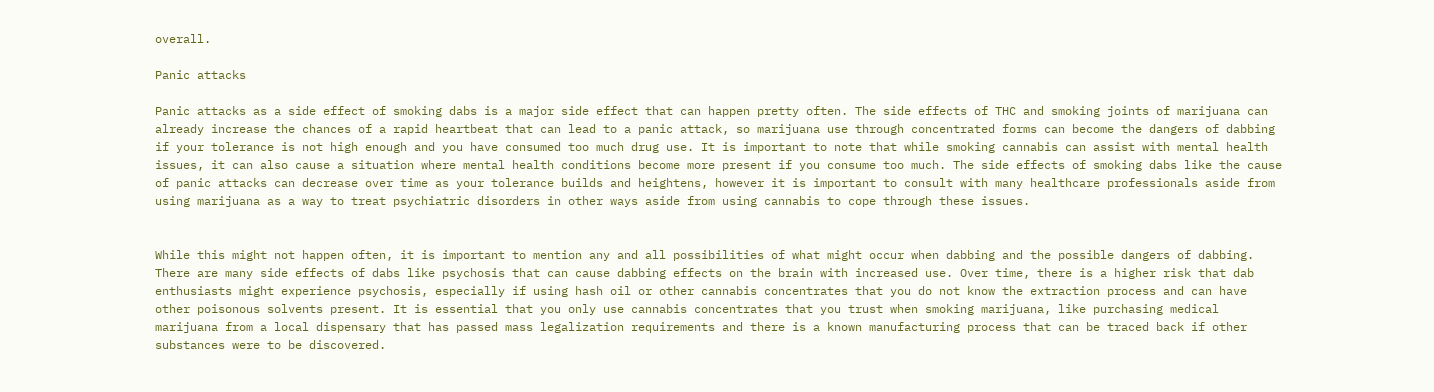overall.

Panic attacks

Panic attacks as a side effect of smoking dabs is a major side effect that can happen pretty often. The side effects of THC and smoking joints of marijuana can already increase the chances of a rapid heartbeat that can lead to a panic attack, so marijuana use through concentrated forms can become the dangers of dabbing if your tolerance is not high enough and you have consumed too much drug use. It is important to note that while smoking cannabis can assist with mental health issues, it can also cause a situation where mental health conditions become more present if you consume too much. The side effects of smoking dabs like the cause of panic attacks can decrease over time as your tolerance builds and heightens, however it is important to consult with many healthcare professionals aside from using marijuana as a way to treat psychiatric disorders in other ways aside from using cannabis to cope through these issues.


While this might not happen often, it is important to mention any and all possibilities of what might occur when dabbing and the possible dangers of dabbing. There are many side effects of dabs like psychosis that can cause dabbing effects on the brain with increased use. Over time, there is a higher risk that dab enthusiasts might experience psychosis, especially if using hash oil or other cannabis concentrates that you do not know the extraction process and can have other poisonous solvents present. It is essential that you only use cannabis concentrates that you trust when smoking marijuana, like purchasing medical marijuana from a local dispensary that has passed mass legalization requirements and there is a known manufacturing process that can be traced back if other substances were to be discovered.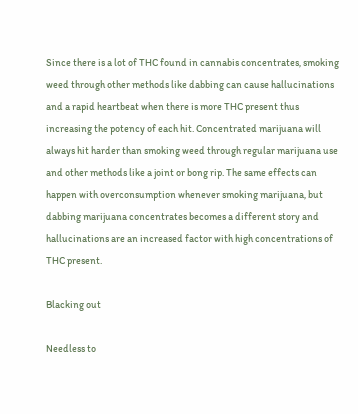Since there is a lot of THC found in cannabis concentrates, smoking weed through other methods like dabbing can cause hallucinations and a rapid heartbeat when there is more THC present thus increasing the potency of each hit. Concentrated marijuana will always hit harder than smoking weed through regular marijuana use and other methods like a joint or bong rip. The same effects can happen with overconsumption whenever smoking marijuana, but dabbing marijuana concentrates becomes a different story and hallucinations are an increased factor with high concentrations of THC present.

Blacking out

Needless to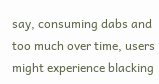say, consuming dabs and too much over time, users might experience blacking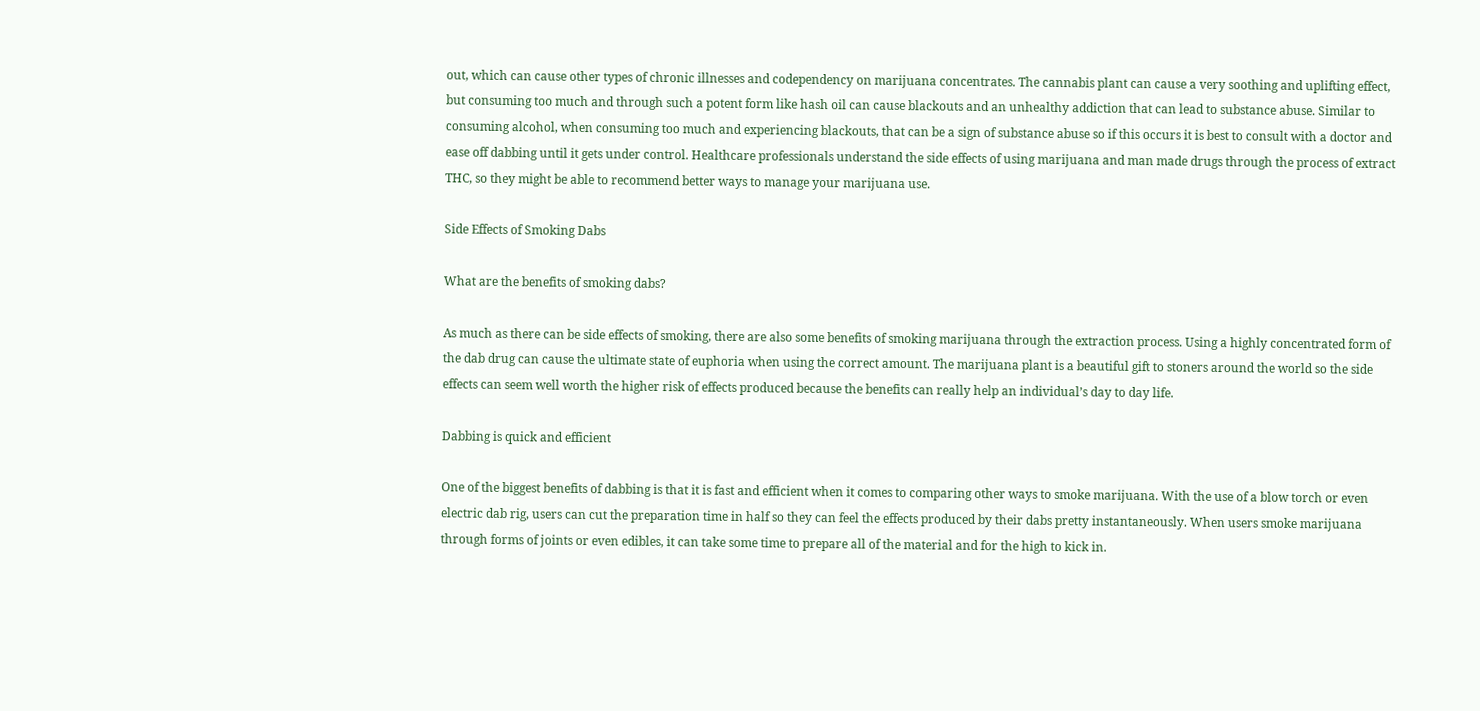out, which can cause other types of chronic illnesses and codependency on marijuana concentrates. The cannabis plant can cause a very soothing and uplifting effect, but consuming too much and through such a potent form like hash oil can cause blackouts and an unhealthy addiction that can lead to substance abuse. Similar to consuming alcohol, when consuming too much and experiencing blackouts, that can be a sign of substance abuse so if this occurs it is best to consult with a doctor and ease off dabbing until it gets under control. Healthcare professionals understand the side effects of using marijuana and man made drugs through the process of extract THC, so they might be able to recommend better ways to manage your marijuana use.

Side Effects of Smoking Dabs

What are the benefits of smoking dabs?

As much as there can be side effects of smoking, there are also some benefits of smoking marijuana through the extraction process. Using a highly concentrated form of the dab drug can cause the ultimate state of euphoria when using the correct amount. The marijuana plant is a beautiful gift to stoners around the world so the side effects can seem well worth the higher risk of effects produced because the benefits can really help an individual’s day to day life.

Dabbing is quick and efficient

One of the biggest benefits of dabbing is that it is fast and efficient when it comes to comparing other ways to smoke marijuana. With the use of a blow torch or even electric dab rig, users can cut the preparation time in half so they can feel the effects produced by their dabs pretty instantaneously. When users smoke marijuana through forms of joints or even edibles, it can take some time to prepare all of the material and for the high to kick in.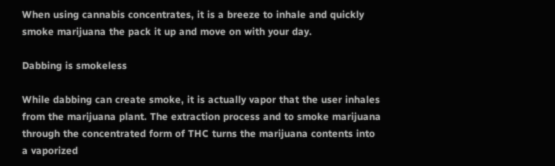When using cannabis concentrates, it is a breeze to inhale and quickly smoke marijuana the pack it up and move on with your day.

Dabbing is smokeless

While dabbing can create smoke, it is actually vapor that the user inhales from the marijuana plant. The extraction process and to smoke marijuana through the concentrated form of THC turns the marijuana contents into a vaporized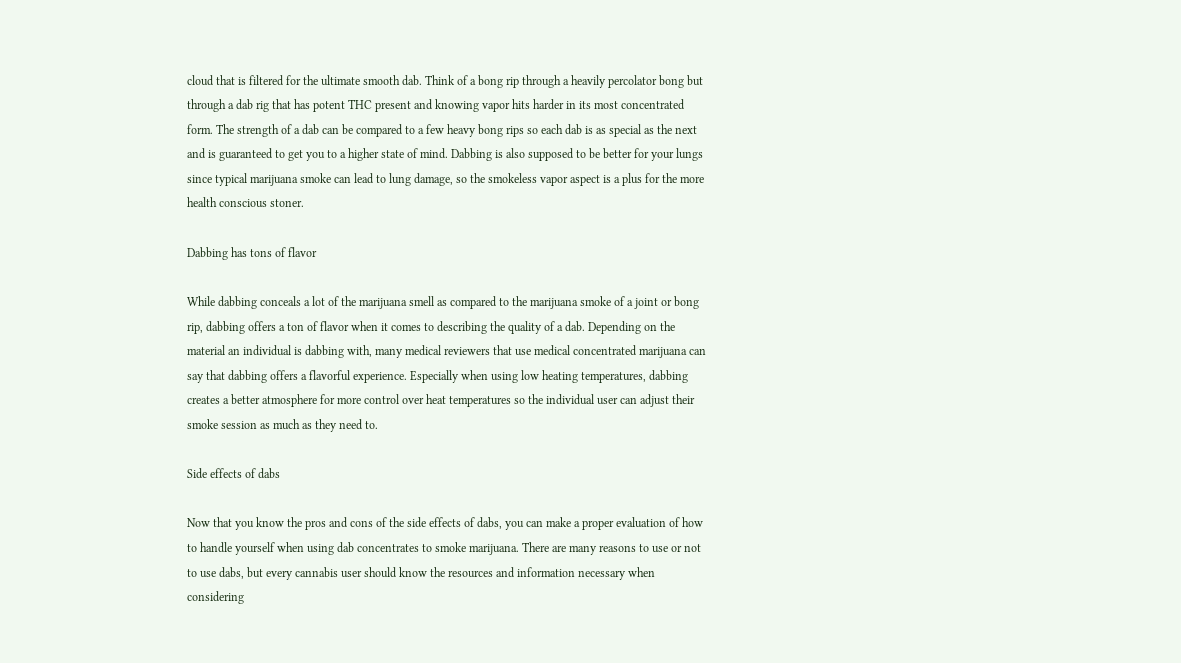cloud that is filtered for the ultimate smooth dab. Think of a bong rip through a heavily percolator bong but through a dab rig that has potent THC present and knowing vapor hits harder in its most concentrated form. The strength of a dab can be compared to a few heavy bong rips so each dab is as special as the next and is guaranteed to get you to a higher state of mind. Dabbing is also supposed to be better for your lungs since typical marijuana smoke can lead to lung damage, so the smokeless vapor aspect is a plus for the more health conscious stoner.

Dabbing has tons of flavor

While dabbing conceals a lot of the marijuana smell as compared to the marijuana smoke of a joint or bong rip, dabbing offers a ton of flavor when it comes to describing the quality of a dab. Depending on the material an individual is dabbing with, many medical reviewers that use medical concentrated marijuana can say that dabbing offers a flavorful experience. Especially when using low heating temperatures, dabbing creates a better atmosphere for more control over heat temperatures so the individual user can adjust their smoke session as much as they need to.

Side effects of dabs

Now that you know the pros and cons of the side effects of dabs, you can make a proper evaluation of how to handle yourself when using dab concentrates to smoke marijuana. There are many reasons to use or not to use dabs, but every cannabis user should know the resources and information necessary when considering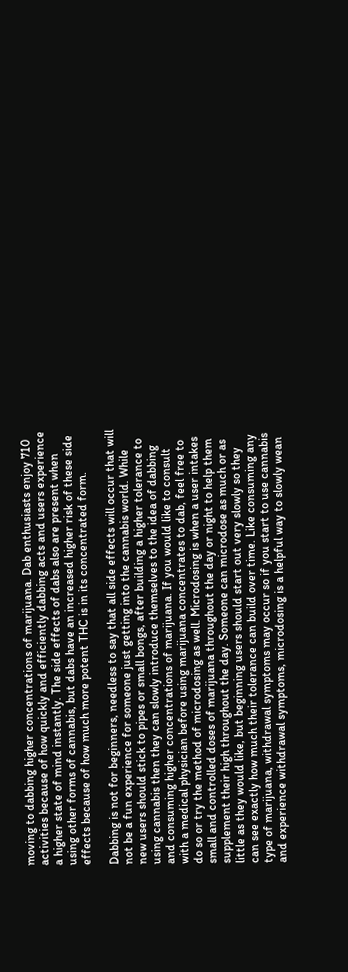moving to dabbing higher concentrations of marijuana. Dab enthusiasts enjoy 710 activities because of how quickly and efficiently dabbing acts and users experience a higher state of mind instantly. The side effects of dabs also are present when using other forms of cannabis, but dabs have an increased higher risk of these side effects because of how much more potent THC is in its concentrated form.

Dabbing is not for beginners, needless to say that all side effects will occur that will not be a fun experience for someone just getting into the cannabis world. While new users should stick to pipes or small bongs, after building a higher tolerance to using cannabis then they can slowly introduce themselves to the idea of dabbing and consuming higher concentrations of marijuana. If you would like to consult with a medical physician before using marijuana concentrates to dab, feel free to do so or try the method of microdosing as well. Microdosing is when a user intakes small and controlled doses of marijuana throughout the day or night to help them supplement their high throughout the day. Someone can microdose as much or as little as they would like, but beginning users should start out very slowly so they can see exactly how much their tolerance can build over time. Like consuming any type of marijuana, withdrawal symptoms may occur so if you start to use cannabis and experience withdrawal symptoms, microdosing is a helpful way to slowly wean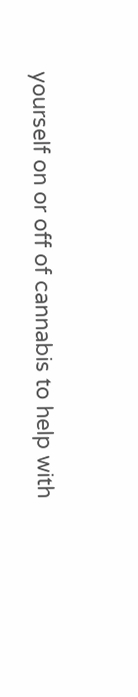yourself on or off of cannabis to help with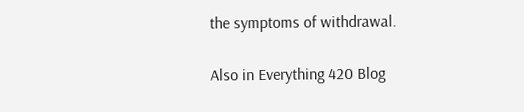the symptoms of withdrawal.

Also in Everything 420 Blog